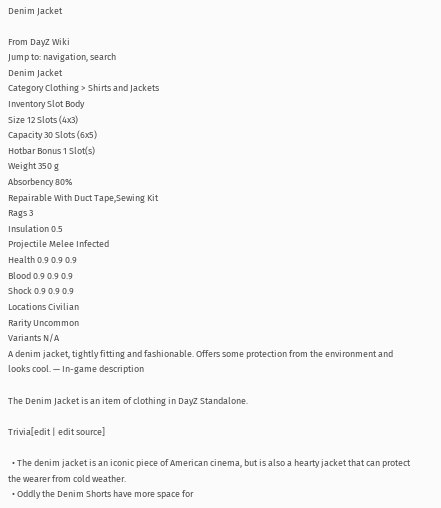Denim Jacket

From DayZ Wiki
Jump to: navigation, search
Denim Jacket
Category Clothing > Shirts and Jackets
Inventory Slot Body
Size 12 Slots (4x3)
Capacity 30 Slots (6x5)
Hotbar Bonus 1 Slot(s)
Weight 350 g
Absorbency 80%
Repairable With Duct Tape,Sewing Kit
Rags 3
Insulation 0.5
Projectile Melee Infected
Health 0.9 0.9 0.9
Blood 0.9 0.9 0.9
Shock 0.9 0.9 0.9
Locations Civilian
Rarity Uncommon
Variants N/A
A denim jacket, tightly fitting and fashionable. Offers some protection from the environment and looks cool. — In-game description

The Denim Jacket is an item of clothing in DayZ Standalone.

Trivia[edit | edit source]

  • The denim jacket is an iconic piece of American cinema, but is also a hearty jacket that can protect the wearer from cold weather.
  • Oddly the Denim Shorts have more space for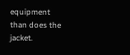equipment than does the jacket.